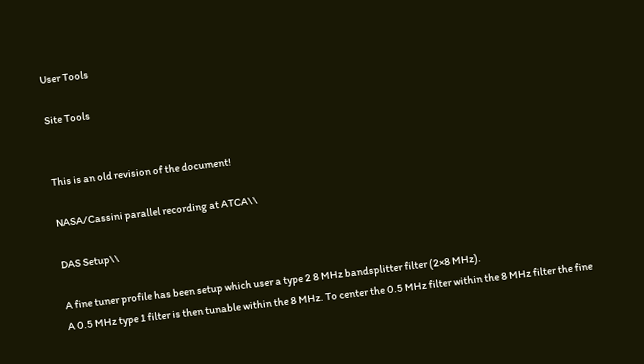User Tools

Site Tools


This is an old revision of the document!

NASA/Cassini parallel recording at ATCA\\

DAS Setup\\

A fine tuner profile has been setup which user a type 2 8 MHz bandsplitter filter (2×8 MHz).
A 0.5 MHz type 1 filter is then tunable within the 8 MHz. To center the 0.5 MHz filter within the 8 MHz filter the fine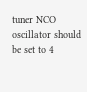tuner NCO oscillator should be set to 4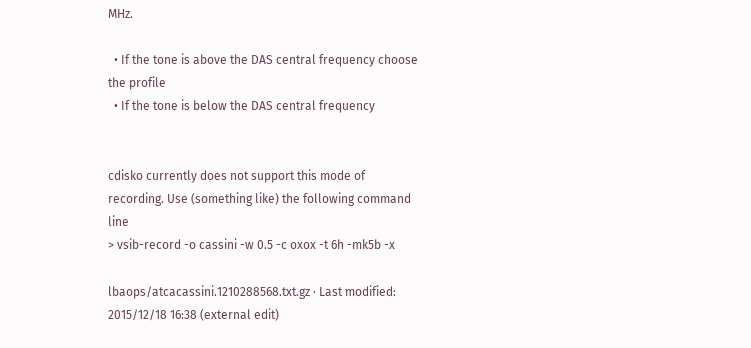MHz.

  • If the tone is above the DAS central frequency choose the profile
  • If the tone is below the DAS central frequency


cdisko currently does not support this mode of recording. Use (something like) the following command line
> vsib-record -o cassini -w 0.5 -c oxox -t 6h -mk5b -x

lbaops/atcacassini.1210288568.txt.gz · Last modified: 2015/12/18 16:38 (external edit)